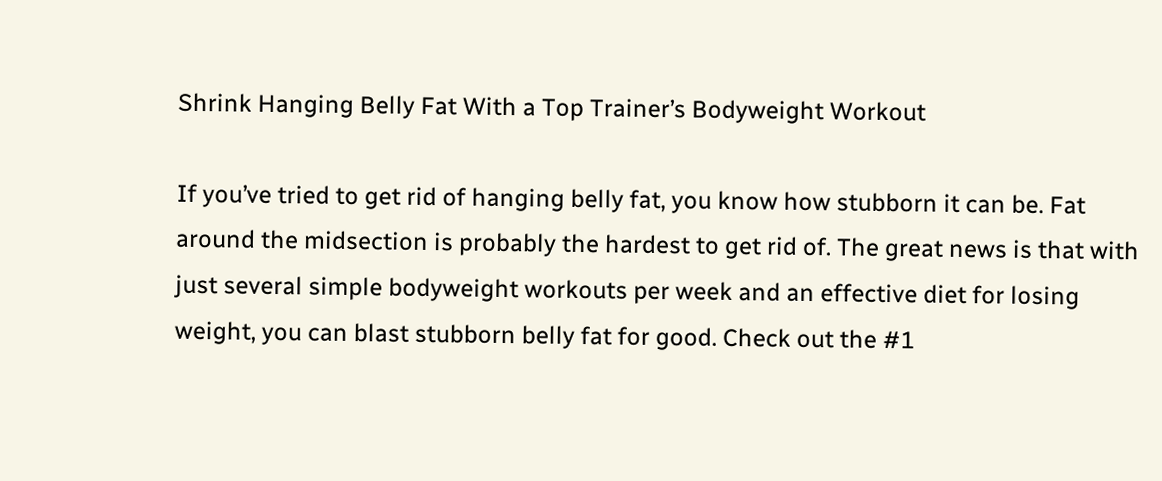Shrink Hanging Belly Fat With a Top Trainer’s Bodyweight Workout

If you’ve tried to get rid of hanging belly fat, you know how stubborn it can be. Fat around the midsection is probably the hardest to get rid of. The great news is that with just several simple bodyweight workouts per week and an effective diet for losing weight, you can blast stubborn belly fat for good. Check out the #1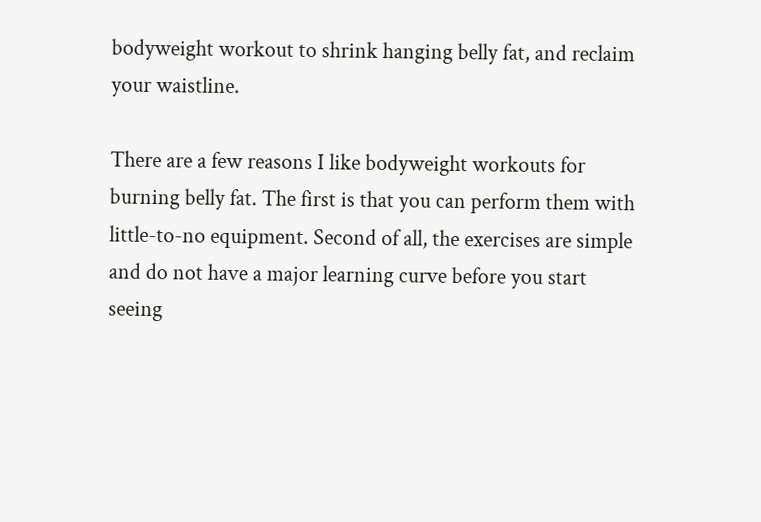bodyweight workout to shrink hanging belly fat, and reclaim your waistline.

There are a few reasons I like bodyweight workouts for burning belly fat. The first is that you can perform them with little-to-no equipment. Second of all, the exercises are simple and do not have a major learning curve before you start seeing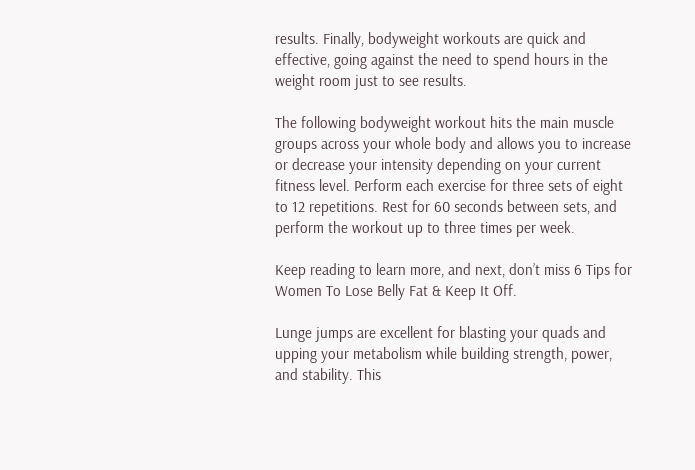results. Finally, bodyweight workouts are quick and effective, going against the need to spend hours in the weight room just to see results.

The following bodyweight workout hits the main muscle groups across your whole body and allows you to increase or decrease your intensity depending on your current fitness level. Perform each exercise for three sets of eight to 12 repetitions. Rest for 60 seconds between sets, and perform the workout up to three times per week.

Keep reading to learn more, and next, don’t miss 6 Tips for Women To Lose Belly Fat & Keep It Off.

Lunge jumps are excellent for blasting your quads and upping your metabolism while building strength, power, and stability. This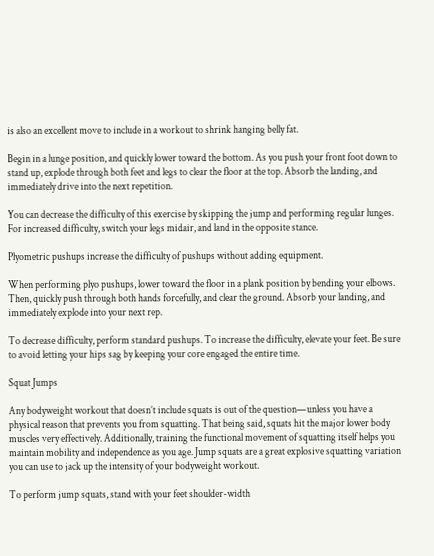is also an excellent move to include in a workout to shrink hanging belly fat.

Begin in a lunge position, and quickly lower toward the bottom. As you push your front foot down to stand up, explode through both feet and legs to clear the floor at the top. Absorb the landing, and immediately drive into the next repetition.

You can decrease the difficulty of this exercise by skipping the jump and performing regular lunges. For increased difficulty, switch your legs midair, and land in the opposite stance.

Plyometric pushups increase the difficulty of pushups without adding equipment.

When performing plyo pushups, lower toward the floor in a plank position by bending your elbows. Then, quickly push through both hands forcefully, and clear the ground. Absorb your landing, and immediately explode into your next rep.

To decrease difficulty, perform standard pushups. To increase the difficulty, elevate your feet. Be sure to avoid letting your hips sag by keeping your core engaged the entire time.

Squat Jumps

Any bodyweight workout that doesn’t include squats is out of the question—unless you have a physical reason that prevents you from squatting. That being said, squats hit the major lower body muscles very effectively. Additionally, training the functional movement of squatting itself helps you maintain mobility and independence as you age. Jump squats are a great explosive squatting variation you can use to jack up the intensity of your bodyweight workout.

To perform jump squats, stand with your feet shoulder-width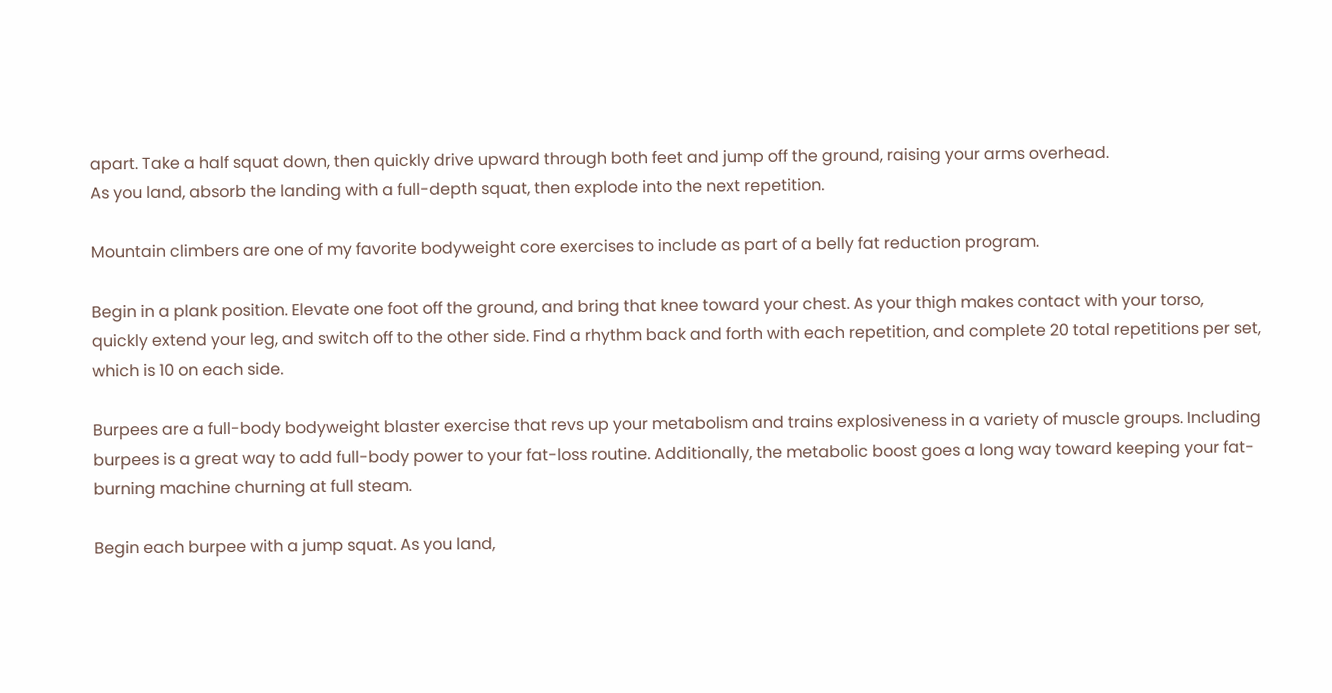apart. Take a half squat down, then quickly drive upward through both feet and jump off the ground, raising your arms overhead.
As you land, absorb the landing with a full-depth squat, then explode into the next repetition.

Mountain climbers are one of my favorite bodyweight core exercises to include as part of a belly fat reduction program.

Begin in a plank position. Elevate one foot off the ground, and bring that knee toward your chest. As your thigh makes contact with your torso, quickly extend your leg, and switch off to the other side. Find a rhythm back and forth with each repetition, and complete 20 total repetitions per set, which is 10 on each side.

Burpees are a full-body bodyweight blaster exercise that revs up your metabolism and trains explosiveness in a variety of muscle groups. Including burpees is a great way to add full-body power to your fat-loss routine. Additionally, the metabolic boost goes a long way toward keeping your fat-burning machine churning at full steam.

Begin each burpee with a jump squat. As you land,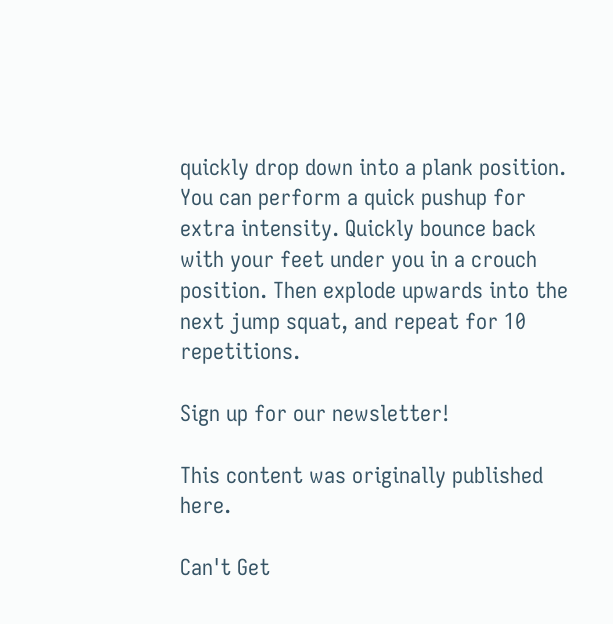quickly drop down into a plank position. You can perform a quick pushup for extra intensity. Quickly bounce back with your feet under you in a crouch position. Then explode upwards into the next jump squat, and repeat for 10 repetitions.

Sign up for our newsletter!

This content was originally published here.

Can't Get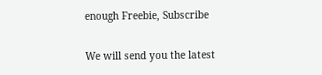enough Freebie, Subscribe

We will send you the latest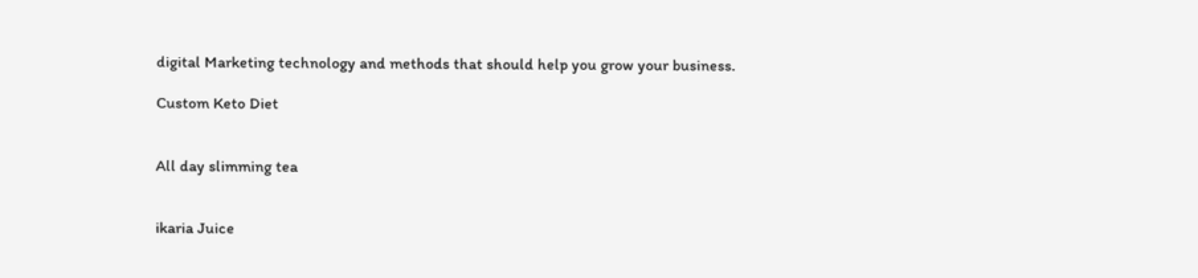digital Marketing technology and methods that should help you grow your business.

Custom Keto Diet


All day slimming tea


ikaria Juice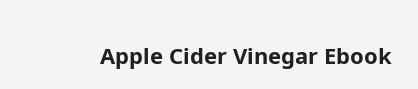Apple Cider Vinegar Ebook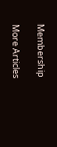Membership

More Articles